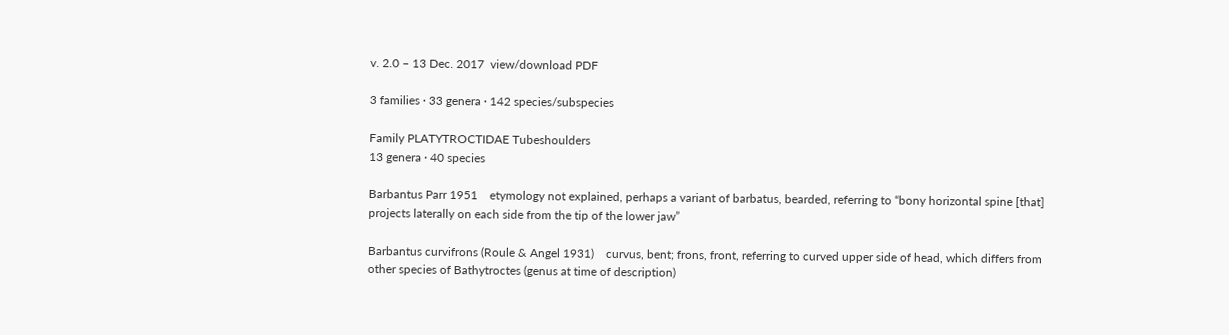v. 2.0 – 13 Dec. 2017  view/download PDF

3 families · 33 genera · 142 species/subspecies

Family PLATYTROCTIDAE Tubeshoulders
13 genera · 40 species

Barbantus Parr 1951    etymology not explained, perhaps a variant of barbatus, bearded, referring to “bony horizontal spine [that] projects laterally on each side from the tip of the lower jaw”

Barbantus curvifrons (Roule & Angel 1931)    curvus, bent; frons, front, referring to curved upper side of head, which differs from other species of Bathytroctes (genus at time of description)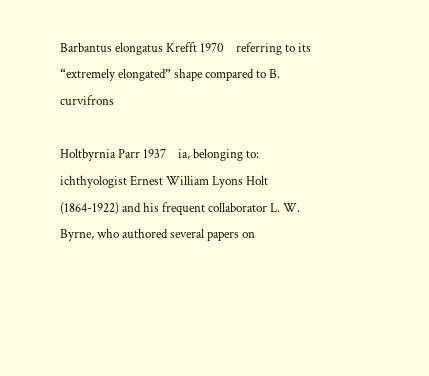Barbantus elongatus Krefft 1970    referring to its “extremely elongated” shape compared to B. curvifrons

Holtbyrnia Parr 1937    ia, belonging to: ichthyologist Ernest William Lyons Holt (1864-1922) and his frequent collaborator L. W. Byrne, who authored several papers on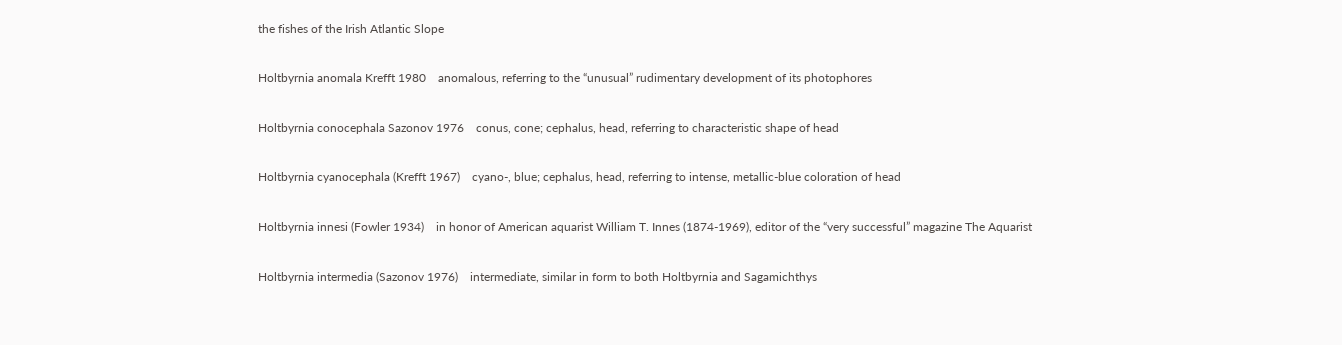the fishes of the Irish Atlantic Slope

Holtbyrnia anomala Krefft 1980    anomalous, referring to the “unusual” rudimentary development of its photophores

Holtbyrnia conocephala Sazonov 1976    conus, cone; cephalus, head, referring to characteristic shape of head

Holtbyrnia cyanocephala (Krefft 1967)    cyano-, blue; cephalus, head, referring to intense, metallic-blue coloration of head

Holtbyrnia innesi (Fowler 1934)    in honor of American aquarist William T. Innes (1874-1969), editor of the “very successful” magazine The Aquarist

Holtbyrnia intermedia (Sazonov 1976)    intermediate, similar in form to both Holtbyrnia and Sagamichthys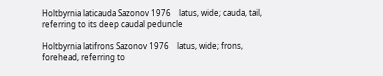Holtbyrnia laticauda Sazonov 1976    latus, wide; cauda, tail, referring to its deep caudal peduncle

Holtbyrnia latifrons Sazonov 1976    latus, wide; frons, forehead, referring to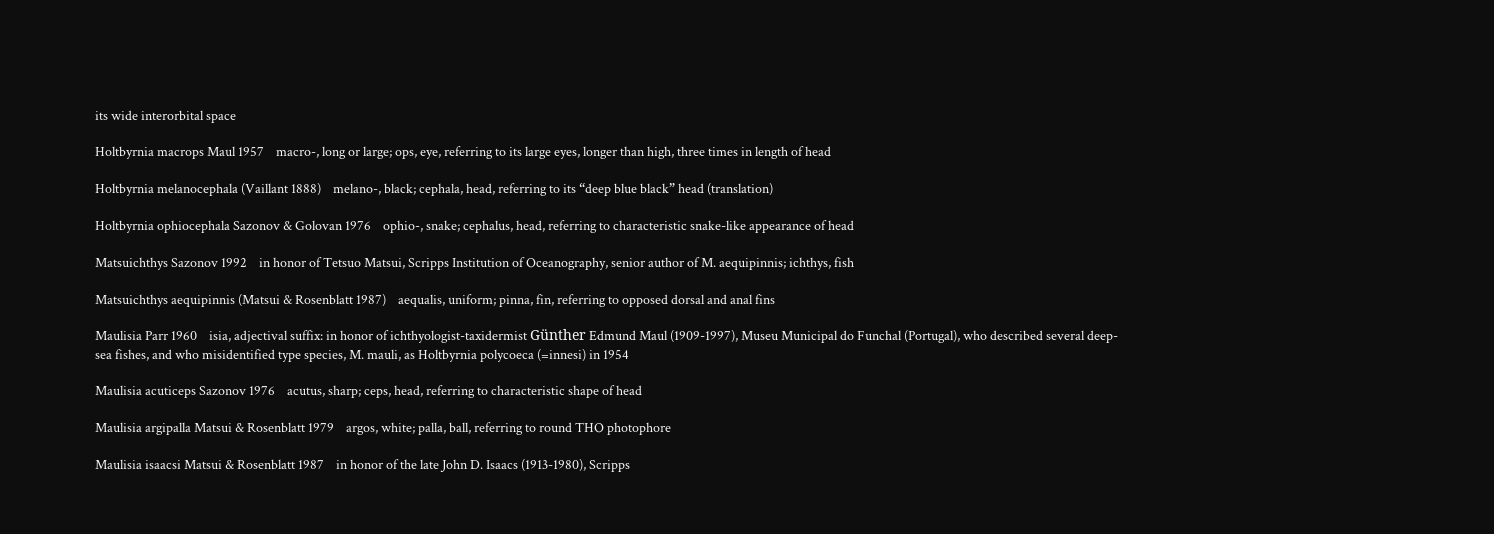its wide interorbital space

Holtbyrnia macrops Maul 1957    macro-, long or large; ops, eye, referring to its large eyes, longer than high, three times in length of head

Holtbyrnia melanocephala (Vaillant 1888)    melano-, black; cephala, head, referring to its “deep blue black” head (translation)

Holtbyrnia ophiocephala Sazonov & Golovan 1976    ophio-, snake; cephalus, head, referring to characteristic snake-like appearance of head

Matsuichthys Sazonov 1992    in honor of Tetsuo Matsui, Scripps Institution of Oceanography, senior author of M. aequipinnis; ichthys, fish

Matsuichthys aequipinnis (Matsui & Rosenblatt 1987)    aequalis, uniform; pinna, fin, referring to opposed dorsal and anal fins

Maulisia Parr 1960    isia, adjectival suffix: in honor of ichthyologist-taxidermist Günther Edmund Maul (1909-1997), Museu Municipal do Funchal (Portugal), who described several deep-sea fishes, and who misidentified type species, M. mauli, as Holtbyrnia polycoeca (=innesi) in 1954

Maulisia acuticeps Sazonov 1976    acutus, sharp; ceps, head, referring to characteristic shape of head

Maulisia argipalla Matsui & Rosenblatt 1979    argos, white; palla, ball, referring to round THO photophore

Maulisia isaacsi Matsui & Rosenblatt 1987    in honor of the late John D. Isaacs (1913-1980), Scripps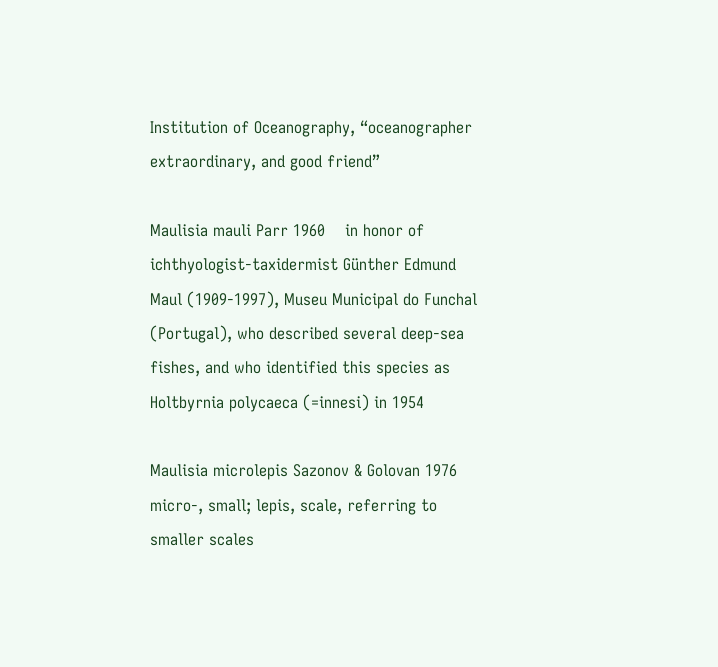Institution of Oceanography, “oceanographer extraordinary, and good friend”

Maulisia mauli Parr 1960    in honor of ichthyologist-taxidermist Günther Edmund Maul (1909-1997), Museu Municipal do Funchal (Portugal), who described several deep-sea fishes, and who identified this species as Holtbyrnia polycaeca (=innesi) in 1954

Maulisia microlepis Sazonov & Golovan 1976    micro-, small; lepis, scale, referring to smaller scales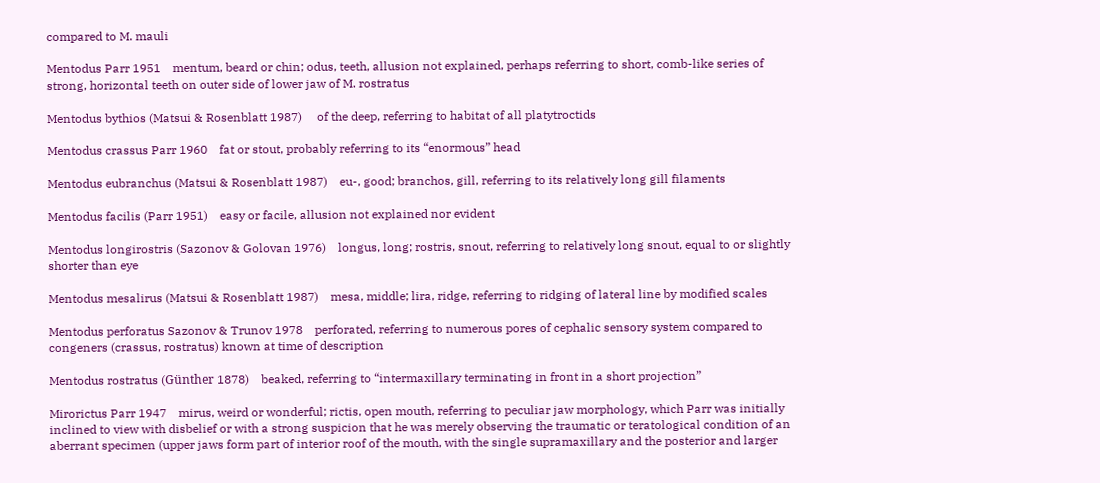compared to M. mauli

Mentodus Parr 1951    mentum, beard or chin; odus, teeth, allusion not explained, perhaps referring to short, comb-like series of strong, horizontal teeth on outer side of lower jaw of M. rostratus

Mentodus bythios (Matsui & Rosenblatt 1987)     of the deep, referring to habitat of all platytroctids

Mentodus crassus Parr 1960    fat or stout, probably referring to its “enormous” head

Mentodus eubranchus (Matsui & Rosenblatt 1987)    eu-, good; branchos, gill, referring to its relatively long gill filaments

Mentodus facilis (Parr 1951)    easy or facile, allusion not explained nor evident

Mentodus longirostris (Sazonov & Golovan 1976)    longus, long; rostris, snout, referring to relatively long snout, equal to or slightly shorter than eye

Mentodus mesalirus (Matsui & Rosenblatt 1987)    mesa, middle; lira, ridge, referring to ridging of lateral line by modified scales

Mentodus perforatus Sazonov & Trunov 1978    perforated, referring to numerous pores of cephalic sensory system compared to congeners (crassus, rostratus) known at time of description

Mentodus rostratus (Günther 1878)    beaked, referring to “intermaxillary terminating in front in a short projection”

Mirorictus Parr 1947    mirus, weird or wonderful; rictis, open mouth, referring to peculiar jaw morphology, which Parr was initially inclined to view with disbelief or with a strong suspicion that he was merely observing the traumatic or teratological condition of an aberrant specimen (upper jaws form part of interior roof of the mouth, with the single supramaxillary and the posterior and larger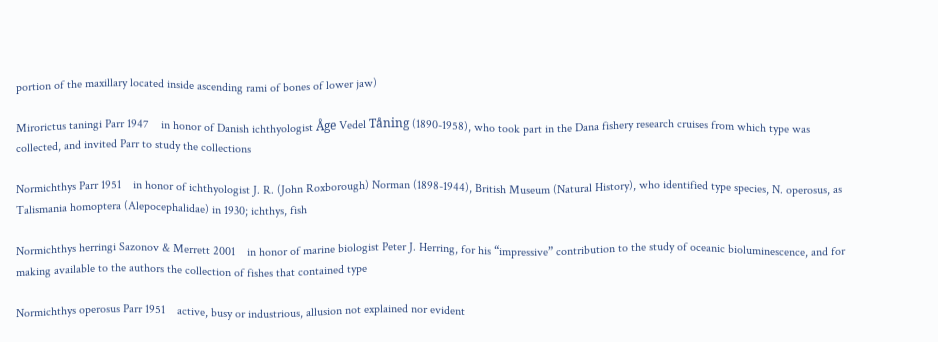portion of the maxillary located inside ascending rami of bones of lower jaw)

Mirorictus taningi Parr 1947    in honor of Danish ichthyologist Åge Vedel Tåning (1890-1958), who took part in the Dana fishery research cruises from which type was collected, and invited Parr to study the collections

Normichthys Parr 1951    in honor of ichthyologist J. R. (John Roxborough) Norman (1898-1944), British Museum (Natural History), who identified type species, N. operosus, as Talismania homoptera (Alepocephalidae) in 1930; ichthys, fish

Normichthys herringi Sazonov & Merrett 2001    in honor of marine biologist Peter J. Herring, for his “impressive” contribution to the study of oceanic bioluminescence, and for making available to the authors the collection of fishes that contained type

Normichthys operosus Parr 1951    active, busy or industrious, allusion not explained nor evident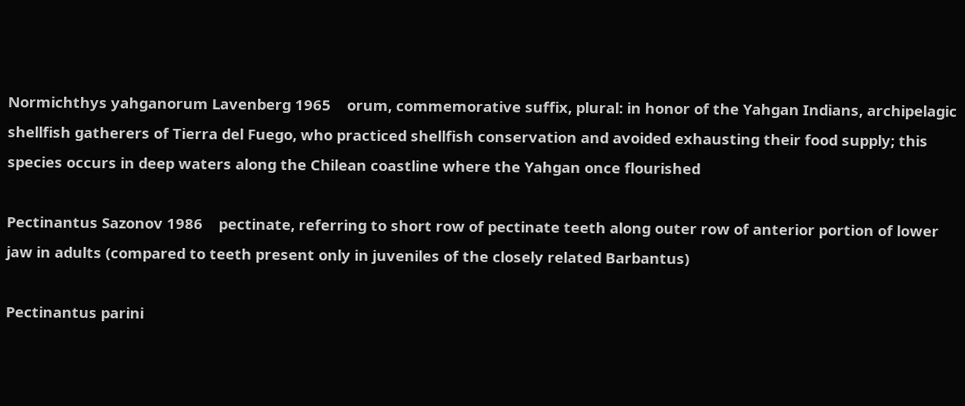Normichthys yahganorum Lavenberg 1965    orum, commemorative suffix, plural: in honor of the Yahgan Indians, archipelagic shellfish gatherers of Tierra del Fuego, who practiced shellfish conservation and avoided exhausting their food supply; this species occurs in deep waters along the Chilean coastline where the Yahgan once flourished

Pectinantus Sazonov 1986    pectinate, referring to short row of pectinate teeth along outer row of anterior portion of lower jaw in adults (compared to teeth present only in juveniles of the closely related Barbantus)

Pectinantus parini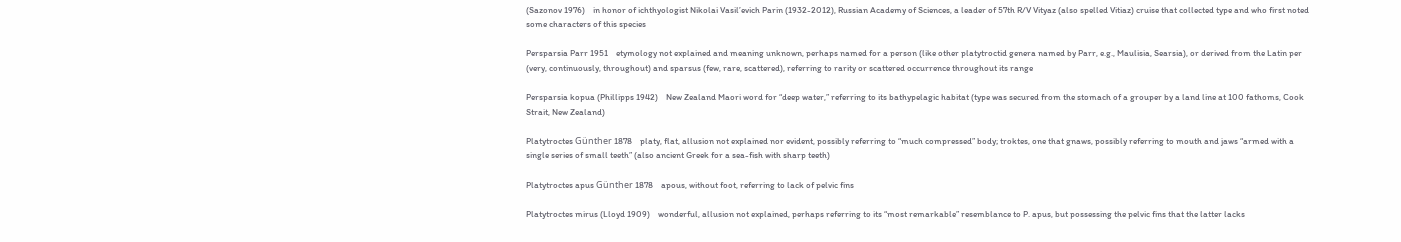(Sazonov 1976)    in honor of ichthyologist Nikolai Vasil’evich Parin (1932-2012), Russian Academy of Sciences, a leader of 57th R/V Vityaz (also spelled Vitiaz) cruise that collected type and who first noted some characters of this species

Persparsia Parr 1951    etymology not explained and meaning unknown, perhaps named for a person (like other platytroctid genera named by Parr, e.g., Maulisia, Searsia), or derived from the Latin per (very, continuously, throughout) and sparsus (few, rare, scattered), referring to rarity or scattered occurrence throughout its range

Persparsia kopua (Phillipps 1942)    New Zealand Maori word for “deep water,” referring to its bathypelagic habitat (type was secured from the stomach of a grouper by a land line at 100 fathoms, Cook Strait, New Zealand)

Platytroctes Günther 1878    platy, flat, allusion not explained nor evident, possibly referring to “much compressed” body; troktes, one that gnaws, possibly referring to mouth and jaws “armed with a single series of small teeth” (also ancient Greek for a sea-fish with sharp teeth)

Platytroctes apus Günther 1878    apous, without foot, referring to lack of pelvic fins

Platytroctes mirus (Lloyd 1909)    wonderful, allusion not explained, perhaps referring to its “most remarkable” resemblance to P. apus, but possessing the pelvic fins that the latter lacks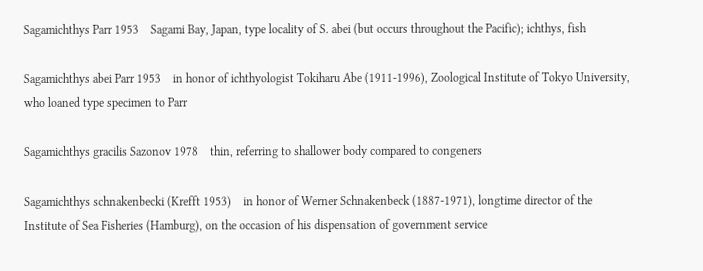Sagamichthys Parr 1953    Sagami Bay, Japan, type locality of S. abei (but occurs throughout the Pacific); ichthys, fish

Sagamichthys abei Parr 1953    in honor of ichthyologist Tokiharu Abe (1911-1996), Zoological Institute of Tokyo University, who loaned type specimen to Parr

Sagamichthys gracilis Sazonov 1978    thin, referring to shallower body compared to congeners

Sagamichthys schnakenbecki (Krefft 1953)    in honor of Werner Schnakenbeck (1887-1971), longtime director of the Institute of Sea Fisheries (Hamburg), on the occasion of his dispensation of government service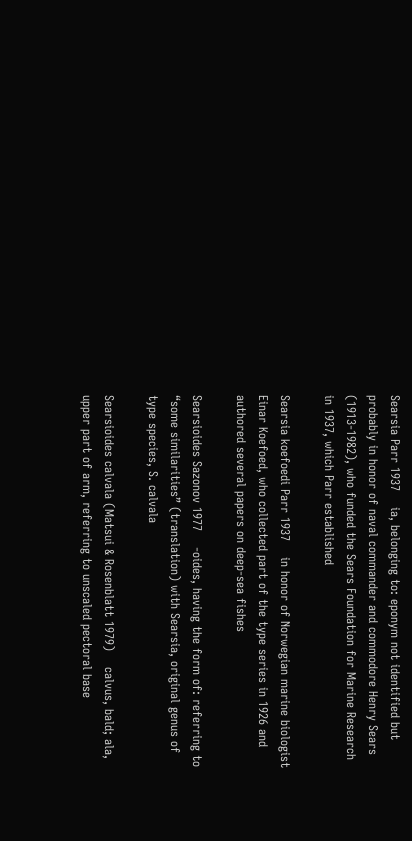Searsia Parr 1937    ia, belonging to: eponym not identified but probably in honor of naval commander and commodore Henry Sears (1913-1982), who funded the Sears Foundation for Marine Research in 1937, which Parr established

Searsia koefoedi Parr 1937    in honor of Norwegian marine biologist Einar Koefoed, who collected part of the type series in 1926 and authored several papers on deep-sea fishes

Searsioides Sazonov 1977    -oides, having the form of: referring to “some similarities” (translation) with Searsia, original genus of type species, S. calvala

Searsioides calvala (Matsui & Rosenblatt 1979)    calvus, bald; ala, upper part of arm, referring to unscaled pectoral base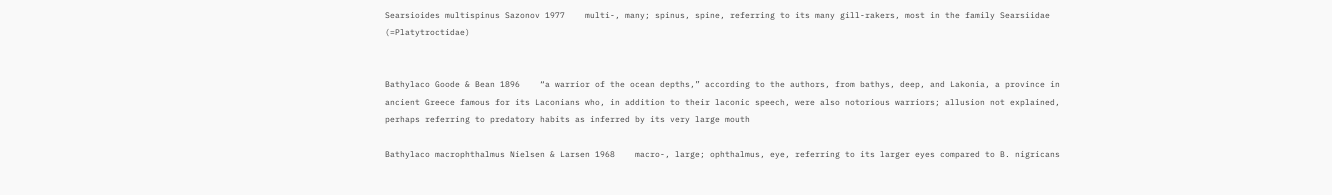Searsioides multispinus Sazonov 1977    multi-, many; spinus, spine, referring to its many gill-rakers, most in the family Searsiidae (=Platytroctidae)


Bathylaco Goode & Bean 1896    “a warrior of the ocean depths,” according to the authors, from bathys, deep, and Lakonia, a province in ancient Greece famous for its Laconians who, in addition to their laconic speech, were also notorious warriors; allusion not explained, perhaps referring to predatory habits as inferred by its very large mouth

Bathylaco macrophthalmus Nielsen & Larsen 1968    macro-, large; ophthalmus, eye, referring to its larger eyes compared to B. nigricans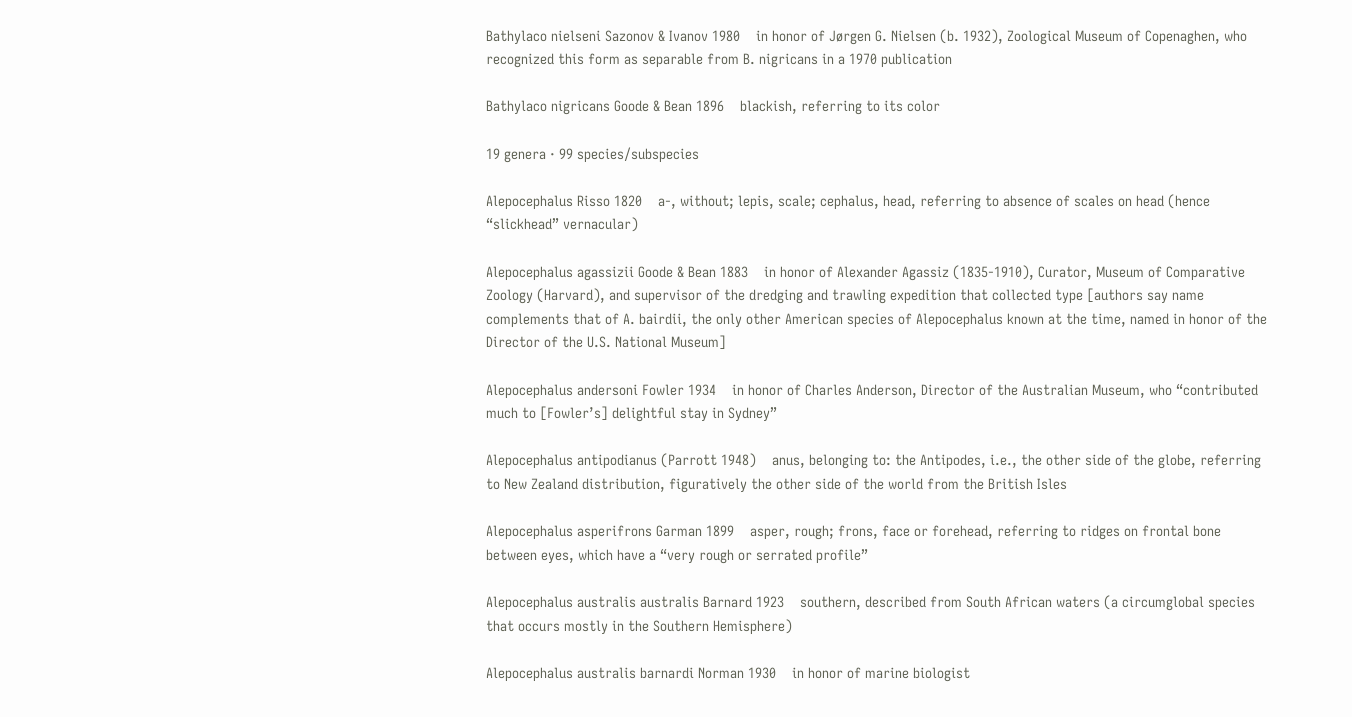Bathylaco nielseni Sazonov & Ivanov 1980    in honor of Jørgen G. Nielsen (b. 1932), Zoological Museum of Copenaghen, who recognized this form as separable from B. nigricans in a 1970 publication

Bathylaco nigricans Goode & Bean 1896    blackish, referring to its color

19 genera · 99 species/subspecies

Alepocephalus Risso 1820    a-, without; lepis, scale; cephalus, head, referring to absence of scales on head (hence “slickhead” vernacular)

Alepocephalus agassizii Goode & Bean 1883    in honor of Alexander Agassiz (1835-1910), Curator, Museum of Comparative Zoology (Harvard), and supervisor of the dredging and trawling expedition that collected type [authors say name complements that of A. bairdii, the only other American species of Alepocephalus known at the time, named in honor of the Director of the U.S. National Museum]

Alepocephalus andersoni Fowler 1934    in honor of Charles Anderson, Director of the Australian Museum, who “contributed much to [Fowler’s] delightful stay in Sydney”

Alepocephalus antipodianus (Parrott 1948)    anus, belonging to: the Antipodes, i.e., the other side of the globe, referring to New Zealand distribution, figuratively the other side of the world from the British Isles

Alepocephalus asperifrons Garman 1899    asper, rough; frons, face or forehead, referring to ridges on frontal bone between eyes, which have a “very rough or serrated profile”

Alepocephalus australis australis Barnard 1923    southern, described from South African waters (a circumglobal species that occurs mostly in the Southern Hemisphere)

Alepocephalus australis barnardi Norman 1930    in honor of marine biologist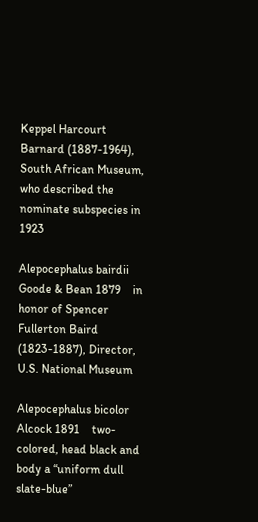Keppel Harcourt Barnard (1887-1964), South African Museum, who described the nominate subspecies in 1923

Alepocephalus bairdii Goode & Bean 1879    in honor of Spencer Fullerton Baird (1823-1887), Director, U.S. National Museum

Alepocephalus bicolor Alcock 1891    two-colored, head black and body a “uniform dull slate-blue”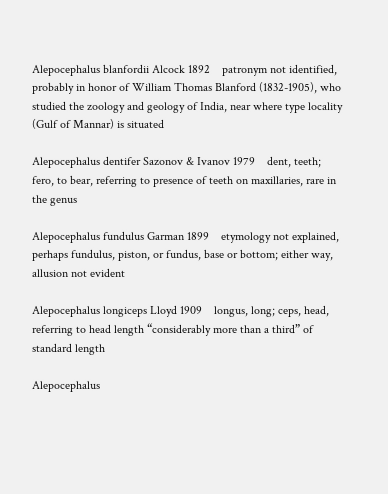Alepocephalus blanfordii Alcock 1892    patronym not identified, probably in honor of William Thomas Blanford (1832-1905), who studied the zoology and geology of India, near where type locality (Gulf of Mannar) is situated

Alepocephalus dentifer Sazonov & Ivanov 1979    dent, teeth; fero, to bear, referring to presence of teeth on maxillaries, rare in the genus

Alepocephalus fundulus Garman 1899    etymology not explained, perhaps fundulus, piston, or fundus, base or bottom; either way, allusion not evident

Alepocephalus longiceps Lloyd 1909    longus, long; ceps, head, referring to head length “considerably more than a third” of standard length

Alepocephalus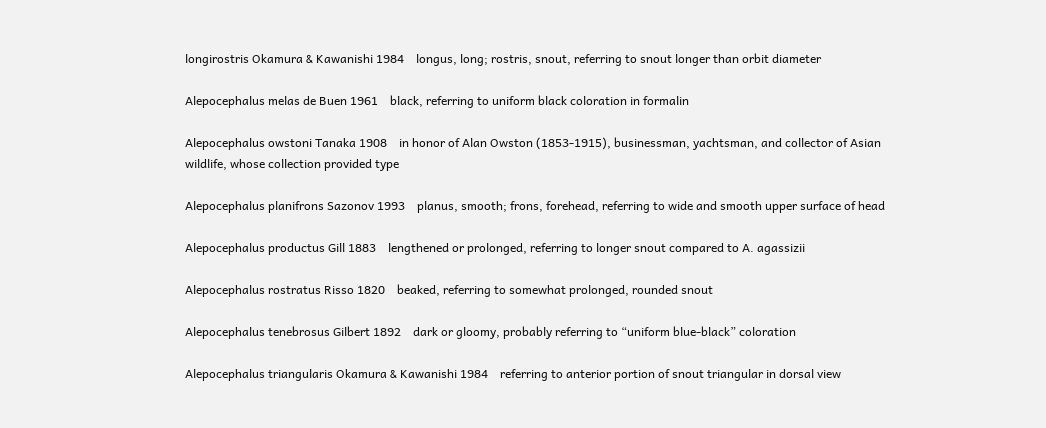longirostris Okamura & Kawanishi 1984    longus, long; rostris, snout, referring to snout longer than orbit diameter

Alepocephalus melas de Buen 1961    black, referring to uniform black coloration in formalin

Alepocephalus owstoni Tanaka 1908    in honor of Alan Owston (1853-1915), businessman, yachtsman, and collector of Asian wildlife, whose collection provided type

Alepocephalus planifrons Sazonov 1993    planus, smooth; frons, forehead, referring to wide and smooth upper surface of head

Alepocephalus productus Gill 1883    lengthened or prolonged, referring to longer snout compared to A. agassizii

Alepocephalus rostratus Risso 1820    beaked, referring to somewhat prolonged, rounded snout

Alepocephalus tenebrosus Gilbert 1892    dark or gloomy, probably referring to “uniform blue-black” coloration

Alepocephalus triangularis Okamura & Kawanishi 1984    referring to anterior portion of snout triangular in dorsal view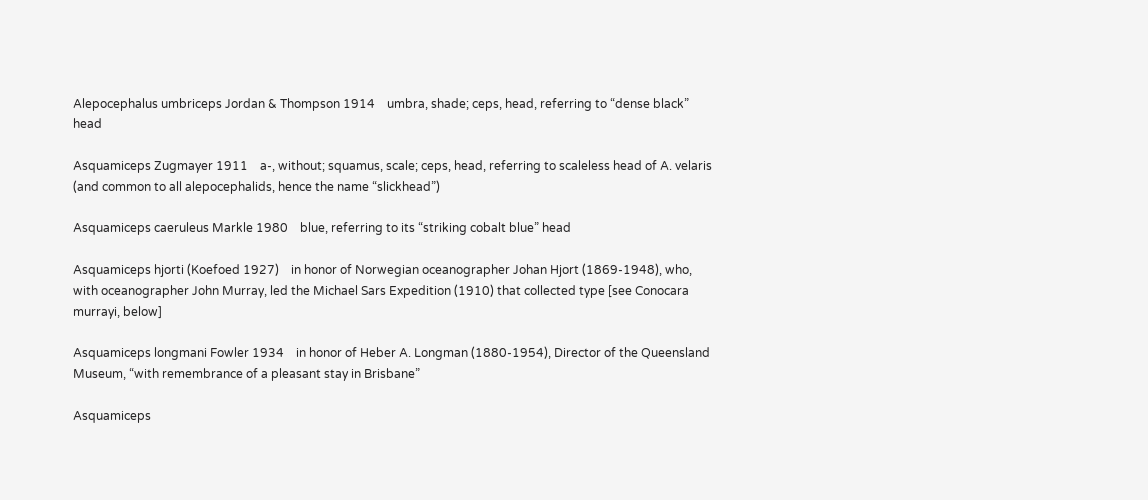Alepocephalus umbriceps Jordan & Thompson 1914    umbra, shade; ceps, head, referring to “dense black” head

Asquamiceps Zugmayer 1911    a-, without; squamus, scale; ceps, head, referring to scaleless head of A. velaris (and common to all alepocephalids, hence the name “slickhead”)

Asquamiceps caeruleus Markle 1980    blue, referring to its “striking cobalt blue” head

Asquamiceps hjorti (Koefoed 1927)    in honor of Norwegian oceanographer Johan Hjort (1869-1948), who, with oceanographer John Murray, led the Michael Sars Expedition (1910) that collected type [see Conocara murrayi, below]

Asquamiceps longmani Fowler 1934    in honor of Heber A. Longman (1880-1954), Director of the Queensland Museum, “with remembrance of a pleasant stay in Brisbane”

Asquamiceps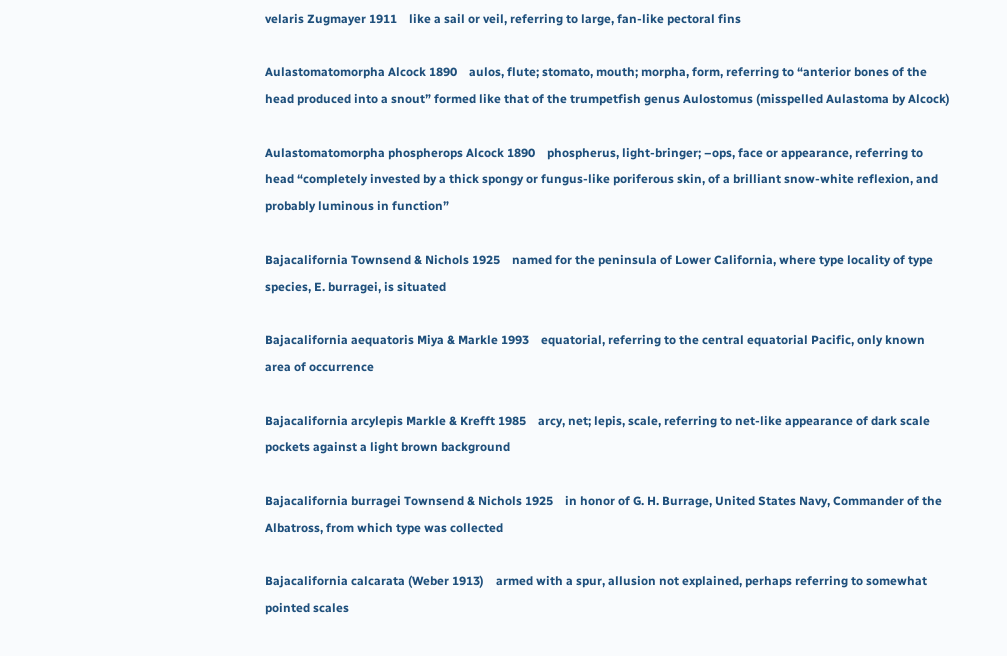velaris Zugmayer 1911    like a sail or veil, referring to large, fan-like pectoral fins

Aulastomatomorpha Alcock 1890    aulos, flute; stomato, mouth; morpha, form, referring to “anterior bones of the head produced into a snout” formed like that of the trumpetfish genus Aulostomus (misspelled Aulastoma by Alcock)

Aulastomatomorpha phospherops Alcock 1890    phospherus, light-bringer; –ops, face or appearance, referring to head “completely invested by a thick spongy or fungus-like poriferous skin, of a brilliant snow-white reflexion, and probably luminous in function”

Bajacalifornia Townsend & Nichols 1925    named for the peninsula of Lower California, where type locality of type species, E. burragei, is situated

Bajacalifornia aequatoris Miya & Markle 1993    equatorial, referring to the central equatorial Pacific, only known area of occurrence

Bajacalifornia arcylepis Markle & Krefft 1985    arcy, net; lepis, scale, referring to net-like appearance of dark scale pockets against a light brown background

Bajacalifornia burragei Townsend & Nichols 1925    in honor of G. H. Burrage, United States Navy, Commander of the Albatross, from which type was collected

Bajacalifornia calcarata (Weber 1913)    armed with a spur, allusion not explained, perhaps referring to somewhat pointed scales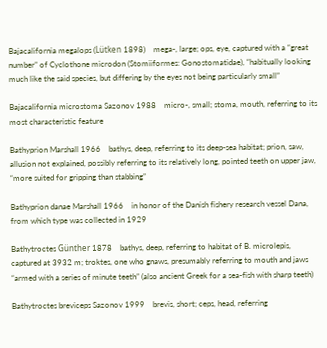Bajacalifornia megalops (Lütken 1898)    mega-, large; ops, eye, captured with a “great number” of Cyclothone microdon (Stomiiformes: Gonostomatidae), “habitually looking much like the said species, but differing by the eyes not being particularly small”

Bajacalifornia microstoma Sazonov 1988    micro-, small; stoma, mouth, referring to its most characteristic feature

Bathyprion Marshall 1966    bathys, deep, referring to its deep-sea habitat; prion, saw, allusion not explained, possibly referring to its relatively long, pointed teeth on upper jaw, “more suited for gripping than stabbing”

Bathyprion danae Marshall 1966    in honor of the Danish fishery research vessel Dana, from which type was collected in 1929

Bathytroctes Günther 1878    bathys, deep, referring to habitat of B. microlepis, captured at 3932 m; troktes, one who gnaws, presumably referring to mouth and jaws “armed with a series of minute teeth” (also ancient Greek for a sea-fish with sharp teeth)

Bathytroctes breviceps Sazonov 1999    brevis, short; ceps, head, referring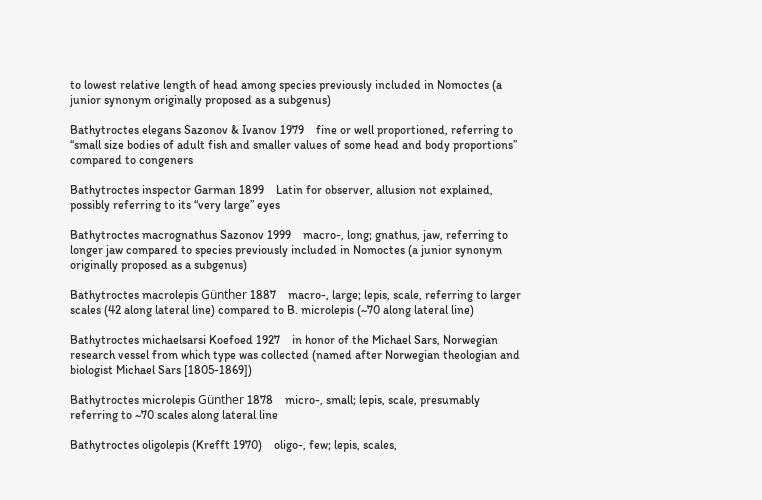to lowest relative length of head among species previously included in Nomoctes (a junior synonym originally proposed as a subgenus)

Bathytroctes elegans Sazonov & Ivanov 1979    fine or well proportioned, referring to “small size bodies of adult fish and smaller values of some head and body proportions” compared to congeners

Bathytroctes inspector Garman 1899    Latin for observer, allusion not explained, possibly referring to its “very large” eyes

Bathytroctes macrognathus Sazonov 1999    macro-, long; gnathus, jaw, referring to longer jaw compared to species previously included in Nomoctes (a junior synonym originally proposed as a subgenus)

Bathytroctes macrolepis Günther 1887    macro-, large; lepis, scale, referring to larger scales (42 along lateral line) compared to B. microlepis (~70 along lateral line)

Bathytroctes michaelsarsi Koefoed 1927    in honor of the Michael Sars, Norwegian research vessel from which type was collected (named after Norwegian theologian and biologist Michael Sars [1805-1869])

Bathytroctes microlepis Günther 1878    micro-, small; lepis, scale, presumably referring to ~70 scales along lateral line

Bathytroctes oligolepis (Krefft 1970)    oligo-, few; lepis, scales,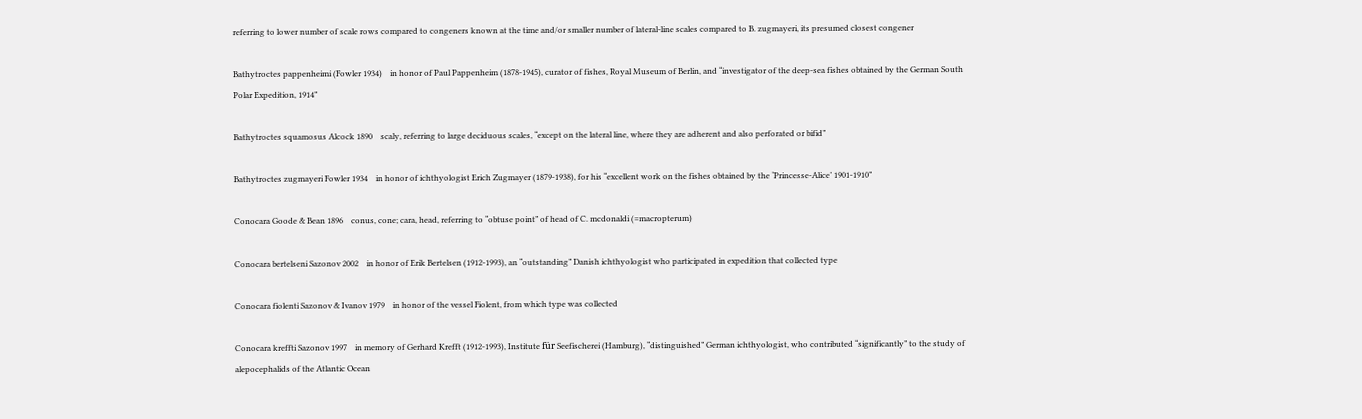referring to lower number of scale rows compared to congeners known at the time and/or smaller number of lateral-line scales compared to B. zugmayeri, its presumed closest congener

Bathytroctes pappenheimi (Fowler 1934)    in honor of Paul Pappenheim (1878-1945), curator of fishes, Royal Museum of Berlin, and “investigator of the deep-sea fishes obtained by the German South Polar Expedition, 1914”

Bathytroctes squamosus Alcock 1890    scaly, referring to large deciduous scales, “except on the lateral line, where they are adherent and also perforated or bifid”

Bathytroctes zugmayeri Fowler 1934    in honor of ichthyologist Erich Zugmayer (1879-1938), for his “excellent work on the fishes obtained by the ‘Princesse-Alice’ 1901-1910”

Conocara Goode & Bean 1896    conus, cone; cara, head, referring to “obtuse point” of head of C. mcdonaldi (=macropterum)

Conocara bertelseni Sazonov 2002    in honor of Erik Bertelsen (1912-1993), an “outstanding” Danish ichthyologist who participated in expedition that collected type

Conocara fiolenti Sazonov & Ivanov 1979    in honor of the vessel Fiolent, from which type was collected

Conocara kreffti Sazonov 1997    in memory of Gerhard Krefft (1912-1993), Institute für Seefischerei (Hamburg), “distinguished” German ichthyologist, who contributed “significantly” to the study of alepocephalids of the Atlantic Ocean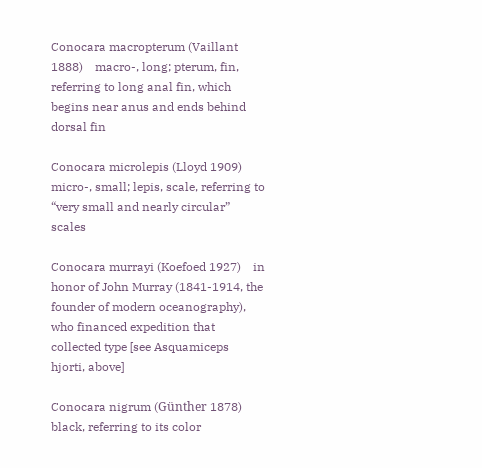Conocara macropterum (Vaillant 1888)    macro-, long; pterum, fin, referring to long anal fin, which begins near anus and ends behind dorsal fin

Conocara microlepis (Lloyd 1909)    micro-, small; lepis, scale, referring to “very small and nearly circular” scales

Conocara murrayi (Koefoed 1927)    in honor of John Murray (1841-1914, the founder of modern oceanography), who financed expedition that collected type [see Asquamiceps hjorti, above]

Conocara nigrum (Günther 1878)    black, referring to its color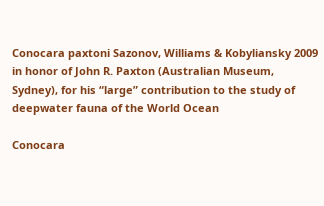Conocara paxtoni Sazonov, Williams & Kobyliansky 2009    in honor of John R. Paxton (Australian Museum, Sydney), for his “large” contribution to the study of deepwater fauna of the World Ocean

Conocara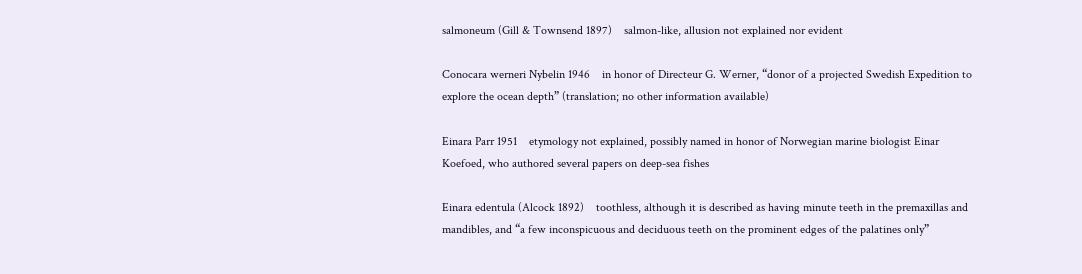salmoneum (Gill & Townsend 1897)    salmon-like, allusion not explained nor evident

Conocara werneri Nybelin 1946    in honor of Directeur G. Werner, “donor of a projected Swedish Expedition to explore the ocean depth” (translation; no other information available)

Einara Parr 1951    etymology not explained, possibly named in honor of Norwegian marine biologist Einar Koefoed, who authored several papers on deep-sea fishes

Einara edentula (Alcock 1892)    toothless, although it is described as having minute teeth in the premaxillas and mandibles, and “a few inconspicuous and deciduous teeth on the prominent edges of the palatines only”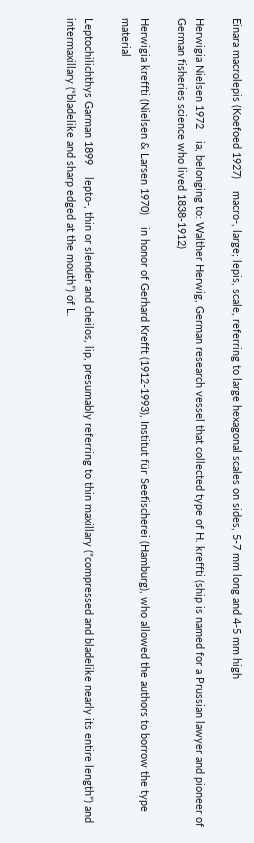Einara macrolepis (Koefoed 1927)    macro-, large; lepis, scale, referring to large hexagonal scales on sides, 5-7 mm long and 4-5 mm high

Herwigia Nielsen 1972    ia, belonging to: Walther Herwig, German research vessel that collected type of H. kreffti (ship is named for a Prussian lawyer and pioneer of German fisheries science who lived 1838-1912)

Herwigia kreffti (Nielsen & Larsen 1970)    in honor of Gerhard Krefft (1912-1993), Institut für Seefischerei (Hamburg), who allowed the authors to borrow the type material

Leptochilichthys Garman 1899    lepto-, thin or slender and cheilos, lip, presumably referring to thin maxillary (“compressed and bladelike nearly its entire length”) and intermaxillary (“bladelike and sharp edged at the mouth”) of L.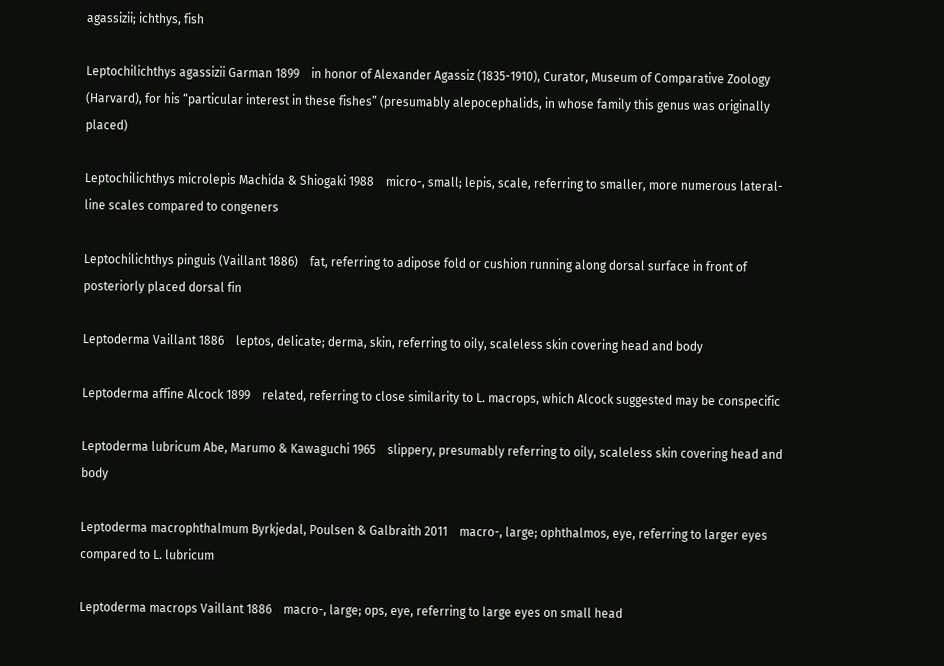agassizii; ichthys, fish

Leptochilichthys agassizii Garman 1899    in honor of Alexander Agassiz (1835-1910), Curator, Museum of Comparative Zoology (Harvard), for his “particular interest in these fishes” (presumably alepocephalids, in whose family this genus was originally placed)

Leptochilichthys microlepis Machida & Shiogaki 1988    micro-, small; lepis, scale, referring to smaller, more numerous lateral-line scales compared to congeners

Leptochilichthys pinguis (Vaillant 1886)    fat, referring to adipose fold or cushion running along dorsal surface in front of posteriorly placed dorsal fin

Leptoderma Vaillant 1886    leptos, delicate; derma, skin, referring to oily, scaleless skin covering head and body

Leptoderma affine Alcock 1899    related, referring to close similarity to L. macrops, which Alcock suggested may be conspecific

Leptoderma lubricum Abe, Marumo & Kawaguchi 1965    slippery, presumably referring to oily, scaleless skin covering head and body

Leptoderma macrophthalmum Byrkjedal, Poulsen & Galbraith 2011    macro-, large; ophthalmos, eye, referring to larger eyes compared to L. lubricum

Leptoderma macrops Vaillant 1886    macro-, large; ops, eye, referring to large eyes on small head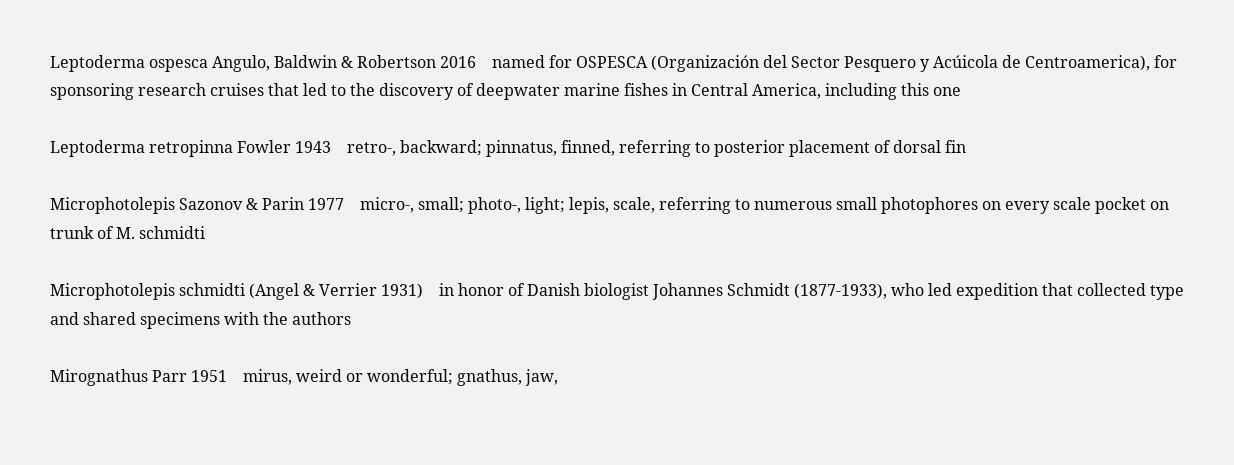Leptoderma ospesca Angulo, Baldwin & Robertson 2016    named for OSPESCA (Organización del Sector Pesquero y Acúicola de Centroamerica), for sponsoring research cruises that led to the discovery of deepwater marine fishes in Central America, including this one

Leptoderma retropinna Fowler 1943    retro-, backward; pinnatus, finned, referring to posterior placement of dorsal fin

Microphotolepis Sazonov & Parin 1977    micro-, small; photo-, light; lepis, scale, referring to numerous small photophores on every scale pocket on trunk of M. schmidti

Microphotolepis schmidti (Angel & Verrier 1931)    in honor of Danish biologist Johannes Schmidt (1877-1933), who led expedition that collected type and shared specimens with the authors

Mirognathus Parr 1951    mirus, weird or wonderful; gnathus, jaw,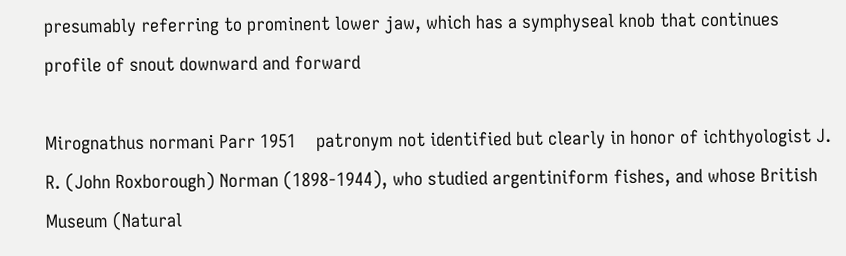presumably referring to prominent lower jaw, which has a symphyseal knob that continues profile of snout downward and forward

Mirognathus normani Parr 1951    patronym not identified but clearly in honor of ichthyologist J. R. (John Roxborough) Norman (1898-1944), who studied argentiniform fishes, and whose British Museum (Natural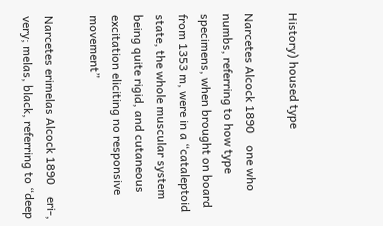History) housed type

Narcetes Alcock 1890    one who numbs, referring to how type specimens, when brought on board from 1353 m, were in a “cataleptoid state, the whole muscular system being quite rigid, and cutaneous excitation eliciting no responsive movement”

Narcetes erimelas Alcock 1890    eri-, very; melas, black, referring to “deep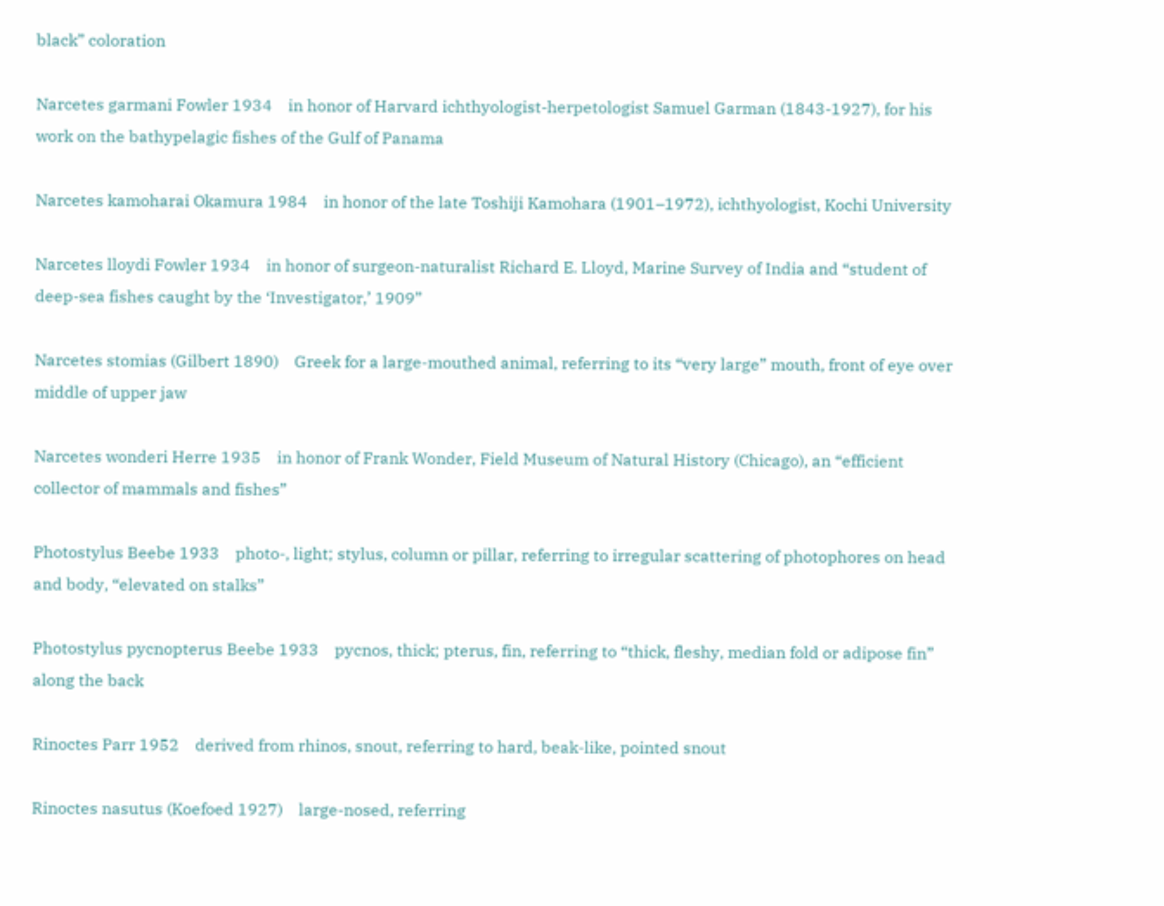black” coloration

Narcetes garmani Fowler 1934    in honor of Harvard ichthyologist-herpetologist Samuel Garman (1843-1927), for his work on the bathypelagic fishes of the Gulf of Panama

Narcetes kamoharai Okamura 1984    in honor of the late Toshiji Kamohara (1901–1972), ichthyologist, Kochi University

Narcetes lloydi Fowler 1934    in honor of surgeon-naturalist Richard E. Lloyd, Marine Survey of India and “student of deep-sea fishes caught by the ‘Investigator,’ 1909”

Narcetes stomias (Gilbert 1890)    Greek for a large-mouthed animal, referring to its “very large” mouth, front of eye over middle of upper jaw

Narcetes wonderi Herre 1935    in honor of Frank Wonder, Field Museum of Natural History (Chicago), an “efficient collector of mammals and fishes”

Photostylus Beebe 1933    photo-, light; stylus, column or pillar, referring to irregular scattering of photophores on head and body, “elevated on stalks”

Photostylus pycnopterus Beebe 1933    pycnos, thick; pterus, fin, referring to “thick, fleshy, median fold or adipose fin” along the back

Rinoctes Parr 1952    derived from rhinos, snout, referring to hard, beak-like, pointed snout

Rinoctes nasutus (Koefoed 1927)    large-nosed, referring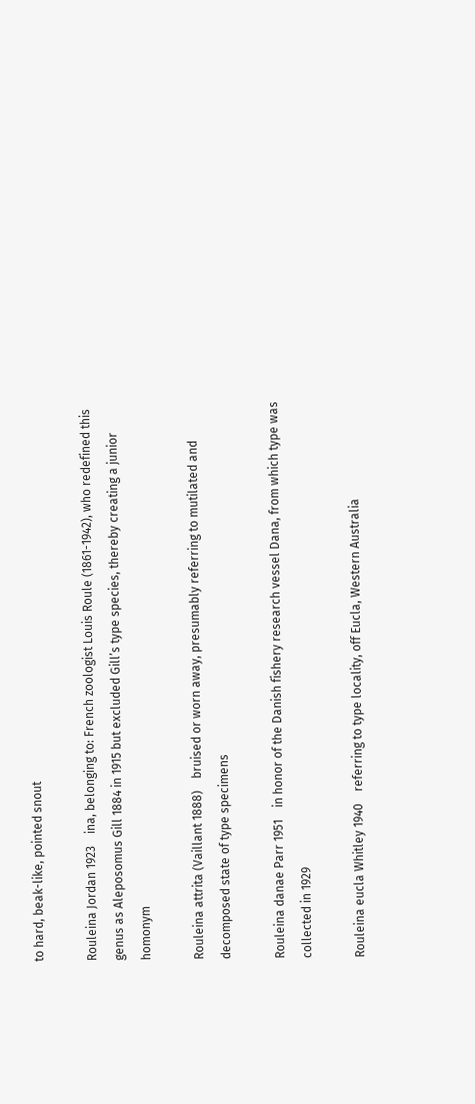to hard, beak-like, pointed snout

Rouleina Jordan 1923    ina, belonging to: French zoologist Louis Roule (1861-1942), who redefined this genus as Aleposomus Gill 1884 in 1915 but excluded Gill’s type species, thereby creating a junior homonym

Rouleina attrita (Vaillant 1888)    bruised or worn away, presumably referring to mutilated and decomposed state of type specimens

Rouleina danae Parr 1951    in honor of the Danish fishery research vessel Dana, from which type was collected in 1929

Rouleina eucla Whitley 1940    referring to type locality, off Eucla, Western Australia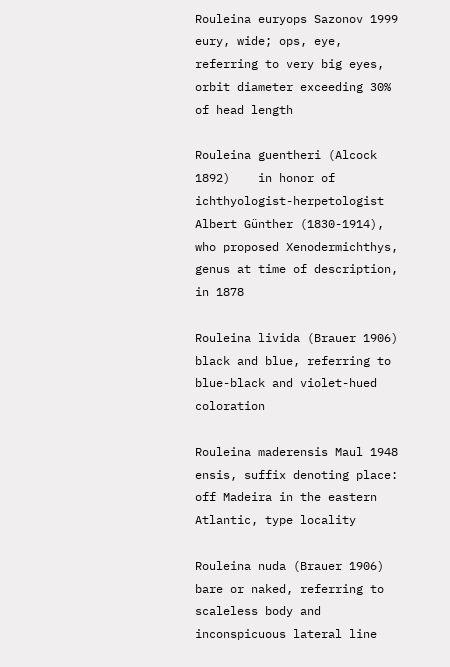Rouleina euryops Sazonov 1999    eury, wide; ops, eye, referring to very big eyes, orbit diameter exceeding 30% of head length

Rouleina guentheri (Alcock 1892)    in honor of ichthyologist-herpetologist Albert Günther (1830-1914), who proposed Xenodermichthys, genus at time of description, in 1878

Rouleina livida (Brauer 1906)    black and blue, referring to blue-black and violet-hued coloration

Rouleina maderensis Maul 1948    ensis, suffix denoting place: off Madeira in the eastern Atlantic, type locality

Rouleina nuda (Brauer 1906)    bare or naked, referring to scaleless body and inconspicuous lateral line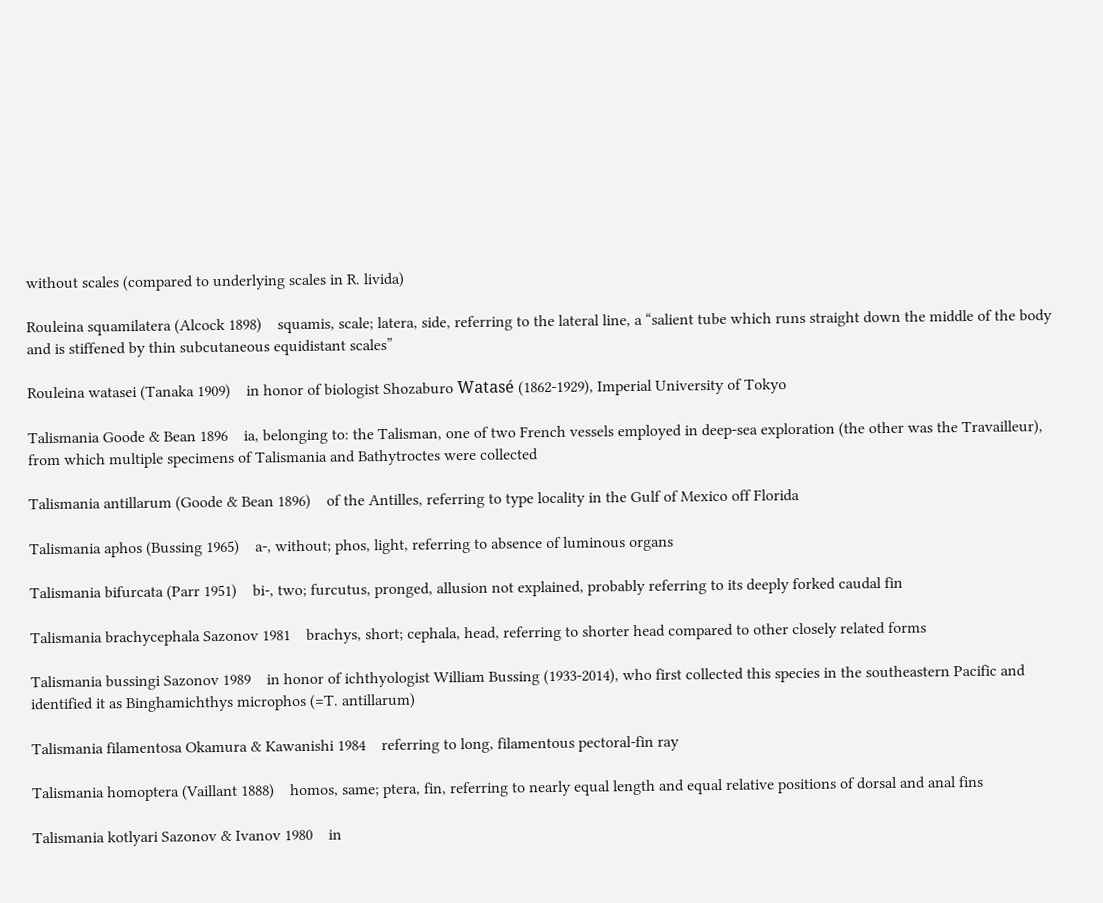without scales (compared to underlying scales in R. livida)

Rouleina squamilatera (Alcock 1898)    squamis, scale; latera, side, referring to the lateral line, a “salient tube which runs straight down the middle of the body and is stiffened by thin subcutaneous equidistant scales”

Rouleina watasei (Tanaka 1909)    in honor of biologist Shozaburo Watasé (1862-1929), Imperial University of Tokyo

Talismania Goode & Bean 1896    ia, belonging to: the Talisman, one of two French vessels employed in deep-sea exploration (the other was the Travailleur), from which multiple specimens of Talismania and Bathytroctes were collected

Talismania antillarum (Goode & Bean 1896)    of the Antilles, referring to type locality in the Gulf of Mexico off Florida

Talismania aphos (Bussing 1965)    a-, without; phos, light, referring to absence of luminous organs

Talismania bifurcata (Parr 1951)    bi-, two; furcutus, pronged, allusion not explained, probably referring to its deeply forked caudal fin

Talismania brachycephala Sazonov 1981    brachys, short; cephala, head, referring to shorter head compared to other closely related forms

Talismania bussingi Sazonov 1989    in honor of ichthyologist William Bussing (1933-2014), who first collected this species in the southeastern Pacific and identified it as Binghamichthys microphos (=T. antillarum)

Talismania filamentosa Okamura & Kawanishi 1984    referring to long, filamentous pectoral-fin ray

Talismania homoptera (Vaillant 1888)    homos, same; ptera, fin, referring to nearly equal length and equal relative positions of dorsal and anal fins

Talismania kotlyari Sazonov & Ivanov 1980    in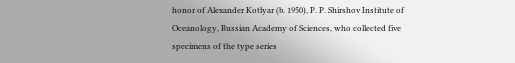honor of Alexander Kotlyar (b. 1950), P. P. Shirshov Institute of Oceanology, Russian Academy of Sciences, who collected five specimens of the type series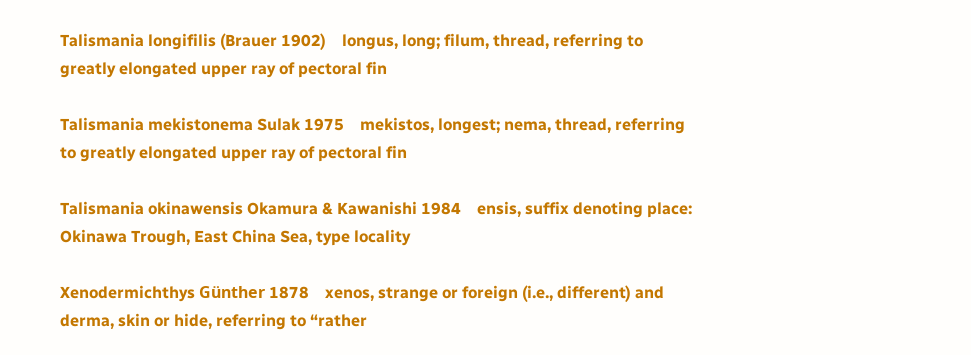Talismania longifilis (Brauer 1902)    longus, long; filum, thread, referring to greatly elongated upper ray of pectoral fin

Talismania mekistonema Sulak 1975    mekistos, longest; nema, thread, referring to greatly elongated upper ray of pectoral fin

Talismania okinawensis Okamura & Kawanishi 1984    ensis, suffix denoting place: Okinawa Trough, East China Sea, type locality

Xenodermichthys Günther 1878    xenos, strange or foreign (i.e., different) and derma, skin or hide, referring to “rather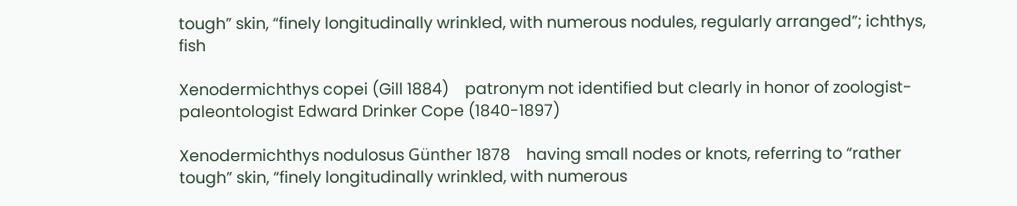tough” skin, “finely longitudinally wrinkled, with numerous nodules, regularly arranged”; ichthys, fish

Xenodermichthys copei (Gill 1884)    patronym not identified but clearly in honor of zoologist-paleontologist Edward Drinker Cope (1840-1897)

Xenodermichthys nodulosus Günther 1878    having small nodes or knots, referring to “rather tough” skin, “finely longitudinally wrinkled, with numerous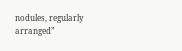nodules, regularly arranged”